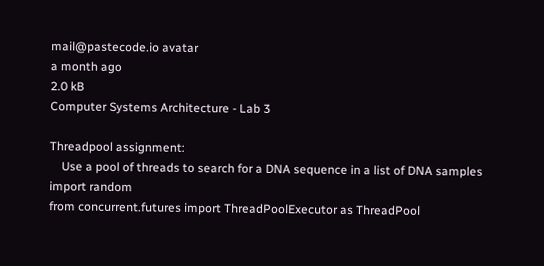mail@pastecode.io avatar
a month ago
2.0 kB
Computer Systems Architecture - Lab 3

Threadpool assignment:
    Use a pool of threads to search for a DNA sequence in a list of DNA samples
import random
from concurrent.futures import ThreadPoolExecutor as ThreadPool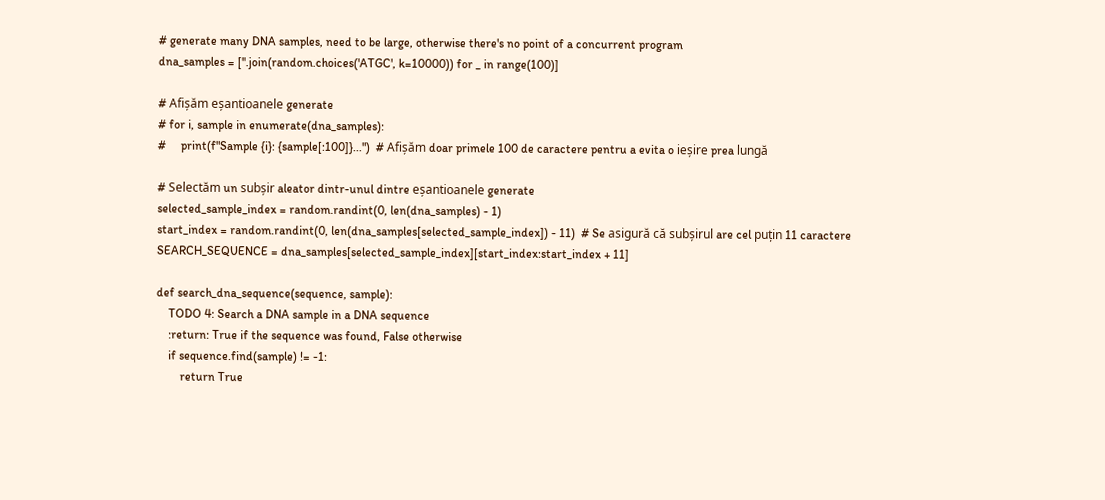# generate many DNA samples, need to be large, otherwise there's no point of a concurrent program
dna_samples = [''.join(random.choices('ATGC', k=10000)) for _ in range(100)]

# Afișăm eșantioanele generate
# for i, sample in enumerate(dna_samples):
#     print(f"Sample {i}: {sample[:100]}...")  # Afișăm doar primele 100 de caractere pentru a evita o ieșire prea lungă

# Selectăm un subșir aleator dintr-unul dintre eșantioanele generate
selected_sample_index = random.randint(0, len(dna_samples) - 1)
start_index = random.randint(0, len(dna_samples[selected_sample_index]) - 11)  # Se asigură că subșirul are cel puțin 11 caractere
SEARCH_SEQUENCE = dna_samples[selected_sample_index][start_index:start_index + 11]

def search_dna_sequence(sequence, sample):
    TODO 4: Search a DNA sample in a DNA sequence
    :return: True if the sequence was found, False otherwise
    if sequence.find(sample) != -1:
        return True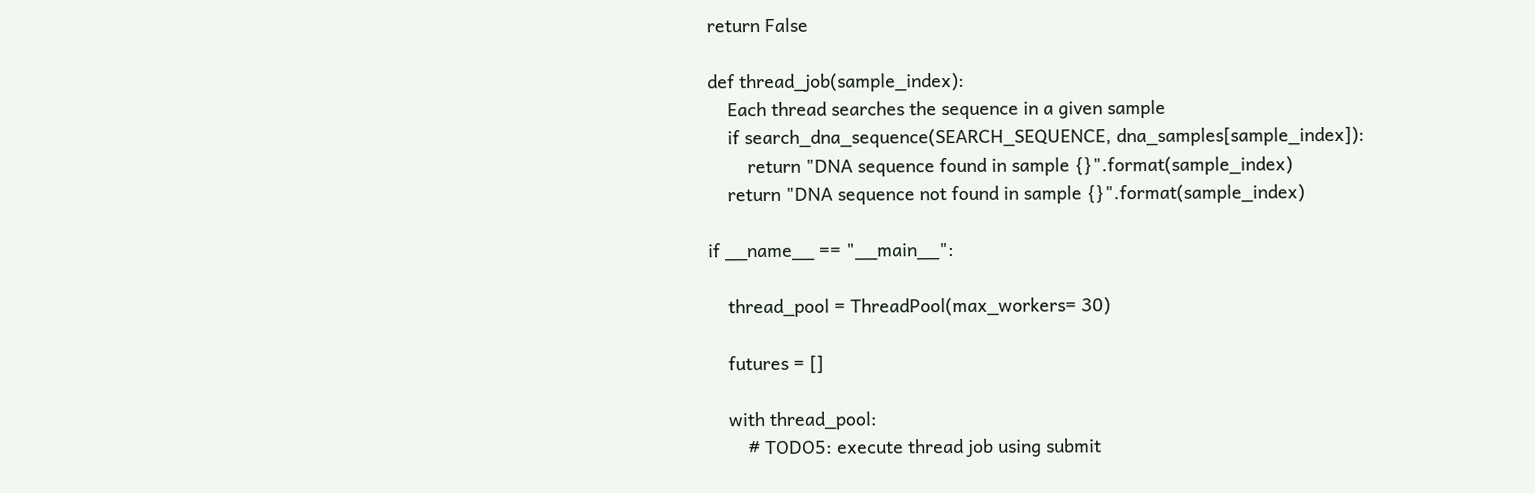return False

def thread_job(sample_index):
    Each thread searches the sequence in a given sample
    if search_dna_sequence(SEARCH_SEQUENCE, dna_samples[sample_index]):
        return "DNA sequence found in sample {}".format(sample_index)
    return "DNA sequence not found in sample {}".format(sample_index)

if __name__ == "__main__":

    thread_pool = ThreadPool(max_workers= 30)

    futures = []

    with thread_pool:
        # TODO5: execute thread job using submit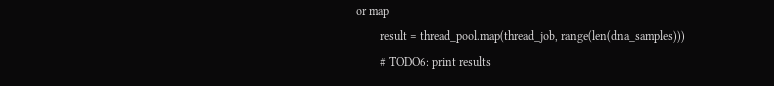or map
        result = thread_pool.map(thread_job, range(len(dna_samples)))
        # TODO6: print results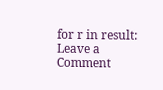for r in result:
Leave a Comment